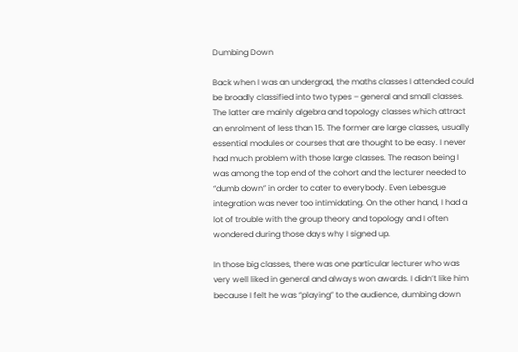Dumbing Down

Back when I was an undergrad, the maths classes I attended could be broadly classified into two types – general and small classes. The latter are mainly algebra and topology classes which attract an enrolment of less than 15. The former are large classes, usually essential modules or courses that are thought to be easy. I never had much problem with those large classes. The reason being I was among the top end of the cohort and the lecturer needed to “dumb down” in order to cater to everybody. Even Lebesgue integration was never too intimidating. On the other hand, I had a lot of trouble with the group theory and topology and I often wondered during those days why I signed up.

In those big classes, there was one particular lecturer who was very well liked in general and always won awards. I didn’t like him because I felt he was “playing” to the audience, dumbing down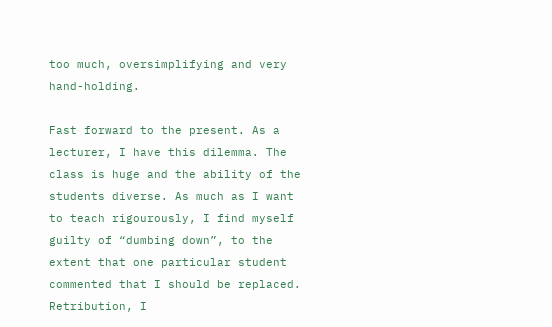too much, oversimplifying and very hand-holding.

Fast forward to the present. As a lecturer, I have this dilemma. The class is huge and the ability of the students diverse. As much as I want to teach rigourously, I find myself guilty of “dumbing down”, to the extent that one particular student commented that I should be replaced. Retribution, I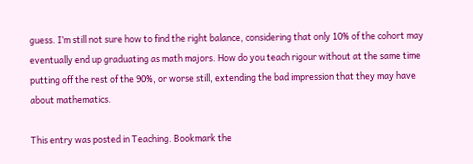guess. I’m still not sure how to find the right balance, considering that only 10% of the cohort may eventually end up graduating as math majors. How do you teach rigour without at the same time putting off the rest of the 90%, or worse still, extending the bad impression that they may have about mathematics.

This entry was posted in Teaching. Bookmark the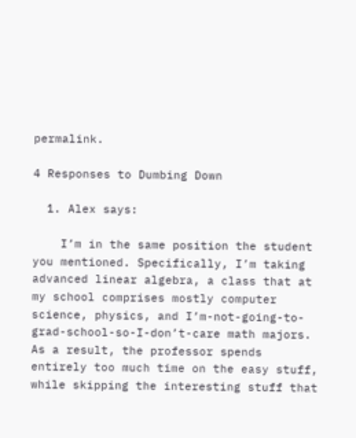permalink.

4 Responses to Dumbing Down

  1. Alex says:

    I’m in the same position the student you mentioned. Specifically, I’m taking advanced linear algebra, a class that at my school comprises mostly computer science, physics, and I’m-not-going-to-grad-school-so-I-don’t-care math majors. As a result, the professor spends entirely too much time on the easy stuff, while skipping the interesting stuff that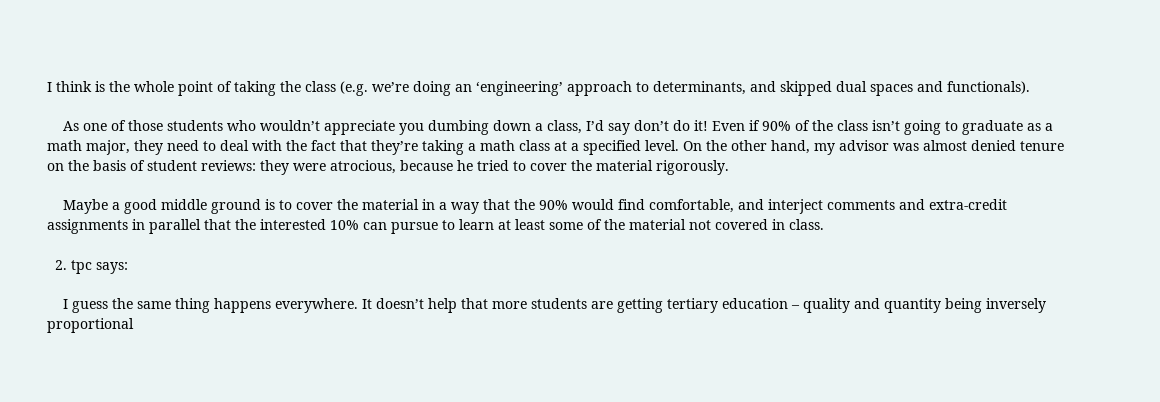I think is the whole point of taking the class (e.g. we’re doing an ‘engineering’ approach to determinants, and skipped dual spaces and functionals).

    As one of those students who wouldn’t appreciate you dumbing down a class, I’d say don’t do it! Even if 90% of the class isn’t going to graduate as a math major, they need to deal with the fact that they’re taking a math class at a specified level. On the other hand, my advisor was almost denied tenure on the basis of student reviews: they were atrocious, because he tried to cover the material rigorously.

    Maybe a good middle ground is to cover the material in a way that the 90% would find comfortable, and interject comments and extra-credit assignments in parallel that the interested 10% can pursue to learn at least some of the material not covered in class.

  2. tpc says:

    I guess the same thing happens everywhere. It doesn’t help that more students are getting tertiary education – quality and quantity being inversely proportional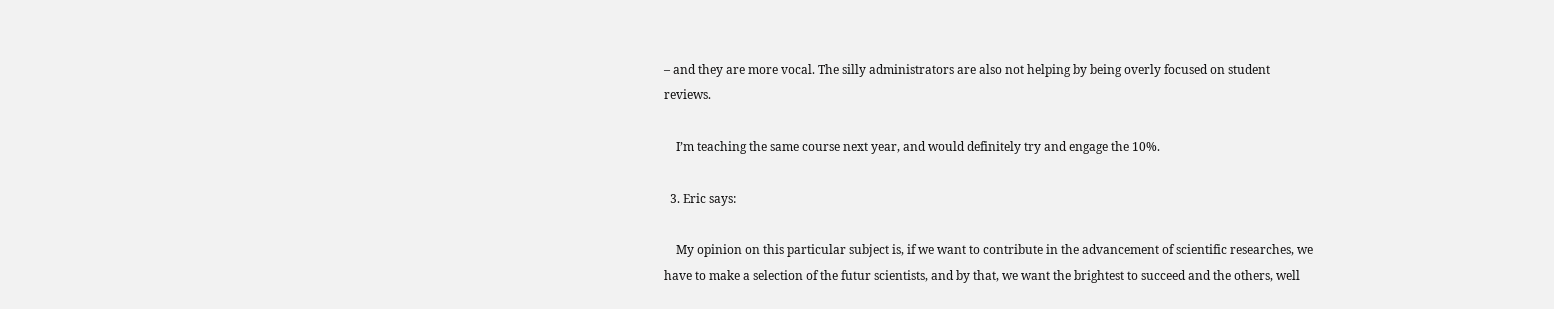– and they are more vocal. The silly administrators are also not helping by being overly focused on student reviews.

    I’m teaching the same course next year, and would definitely try and engage the 10%.

  3. Eric says:

    My opinion on this particular subject is, if we want to contribute in the advancement of scientific researches, we have to make a selection of the futur scientists, and by that, we want the brightest to succeed and the others, well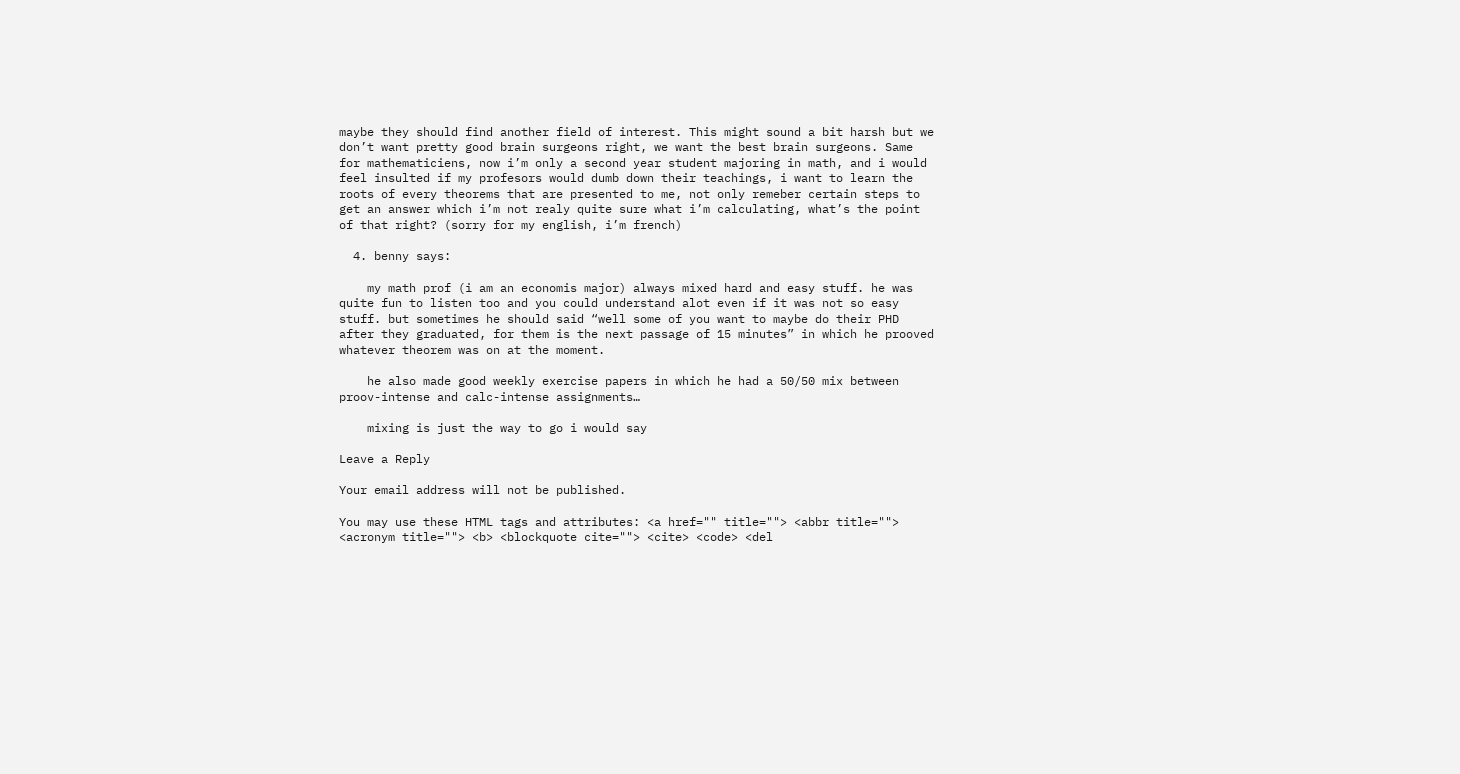maybe they should find another field of interest. This might sound a bit harsh but we don’t want pretty good brain surgeons right, we want the best brain surgeons. Same for mathematiciens, now i’m only a second year student majoring in math, and i would feel insulted if my profesors would dumb down their teachings, i want to learn the roots of every theorems that are presented to me, not only remeber certain steps to get an answer which i’m not realy quite sure what i’m calculating, what’s the point of that right? (sorry for my english, i’m french)

  4. benny says:

    my math prof (i am an economis major) always mixed hard and easy stuff. he was quite fun to listen too and you could understand alot even if it was not so easy stuff. but sometimes he should said “well some of you want to maybe do their PHD after they graduated, for them is the next passage of 15 minutes” in which he prooved whatever theorem was on at the moment.

    he also made good weekly exercise papers in which he had a 50/50 mix between proov-intense and calc-intense assignments…

    mixing is just the way to go i would say

Leave a Reply

Your email address will not be published.

You may use these HTML tags and attributes: <a href="" title=""> <abbr title=""> <acronym title=""> <b> <blockquote cite=""> <cite> <code> <del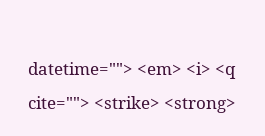datetime=""> <em> <i> <q cite=""> <strike> <strong>